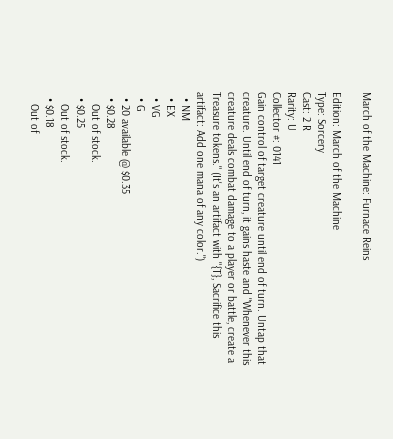March of the Machine: Furnace Reins

Edition: March of the Machine
Type: Sorcery
Cast: 2 R
Rarity: U
Collector #: 0141
Gain control of target creature until end of turn. Untap that creature. Until end of turn, it gains haste and "Whenever this creature deals combat damage to a player or battle, create a Treasure tokens." (It's an artifact with "{T}, Sacrifice this artifact: Add one mana of any color.")
  • NM
  • EX
  • VG
  • G
  • 20 available @ $0.35
  • $0.28
    Out of stock.
  • $0.25
    Out of stock.
  • $0.18
    Out of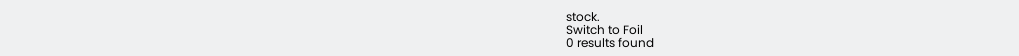stock.
Switch to Foil
0 results found